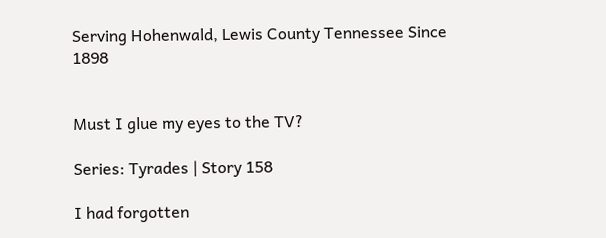Serving Hohenwald, Lewis County Tennessee Since 1898


Must I glue my eyes to the TV?

Series: Tyrades | Story 158

I had forgotten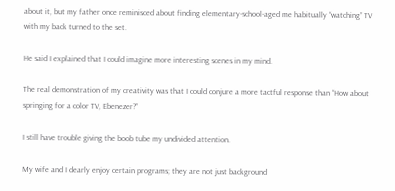about it, but my father once reminisced about finding elementary-school-aged me habitually “watching” TV with my back turned to the set.

He said I explained that I could imagine more interesting scenes in my mind.

The real demonstration of my creativity was that I could conjure a more tactful response than “How about springing for a color TV, Ebenezer?”

I still have trouble giving the boob tube my undivided attention.

My wife and I dearly enjoy certain programs; they are not just background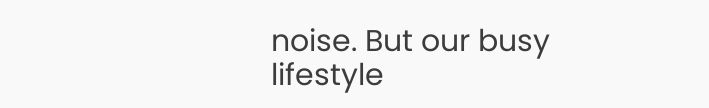noise. But our busy lifestyle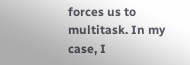forces us to multitask. In my case, I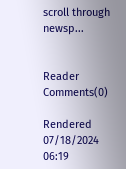scroll through newsp...


Reader Comments(0)

Rendered 07/18/2024 06:19